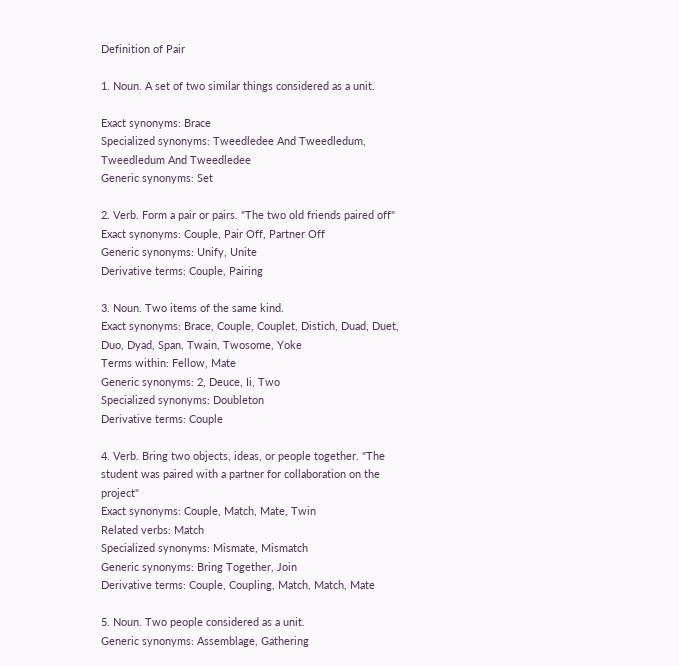Definition of Pair

1. Noun. A set of two similar things considered as a unit.

Exact synonyms: Brace
Specialized synonyms: Tweedledee And Tweedledum, Tweedledum And Tweedledee
Generic synonyms: Set

2. Verb. Form a pair or pairs. "The two old friends paired off"
Exact synonyms: Couple, Pair Off, Partner Off
Generic synonyms: Unify, Unite
Derivative terms: Couple, Pairing

3. Noun. Two items of the same kind.
Exact synonyms: Brace, Couple, Couplet, Distich, Duad, Duet, Duo, Dyad, Span, Twain, Twosome, Yoke
Terms within: Fellow, Mate
Generic synonyms: 2, Deuce, Ii, Two
Specialized synonyms: Doubleton
Derivative terms: Couple

4. Verb. Bring two objects, ideas, or people together. "The student was paired with a partner for collaboration on the project"
Exact synonyms: Couple, Match, Mate, Twin
Related verbs: Match
Specialized synonyms: Mismate, Mismatch
Generic synonyms: Bring Together, Join
Derivative terms: Couple, Coupling, Match, Match, Mate

5. Noun. Two people considered as a unit.
Generic synonyms: Assemblage, Gathering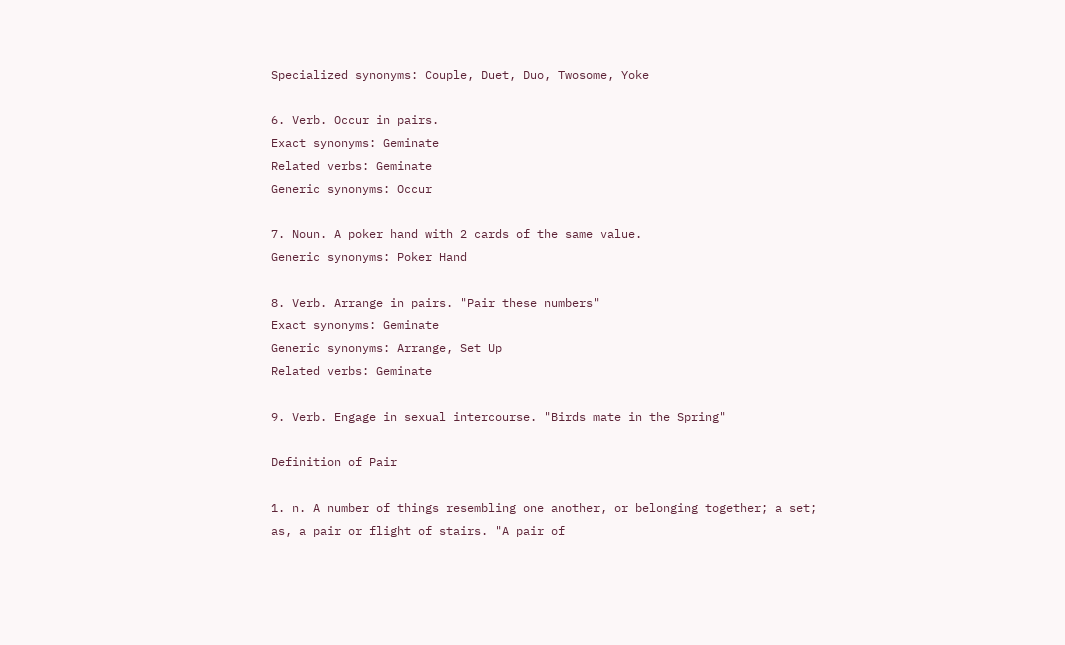Specialized synonyms: Couple, Duet, Duo, Twosome, Yoke

6. Verb. Occur in pairs.
Exact synonyms: Geminate
Related verbs: Geminate
Generic synonyms: Occur

7. Noun. A poker hand with 2 cards of the same value.
Generic synonyms: Poker Hand

8. Verb. Arrange in pairs. "Pair these numbers"
Exact synonyms: Geminate
Generic synonyms: Arrange, Set Up
Related verbs: Geminate

9. Verb. Engage in sexual intercourse. "Birds mate in the Spring"

Definition of Pair

1. n. A number of things resembling one another, or belonging together; a set; as, a pair or flight of stairs. "A pair of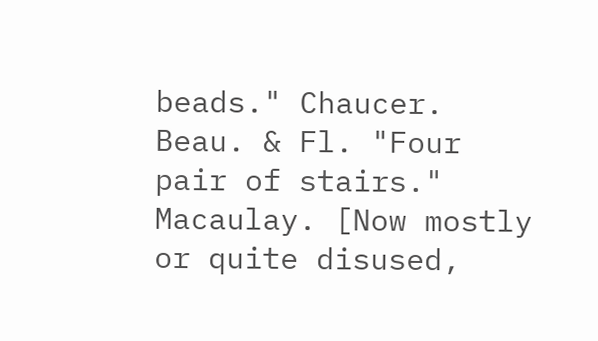beads." Chaucer. Beau. & Fl. "Four pair of stairs." Macaulay. [Now mostly or quite disused,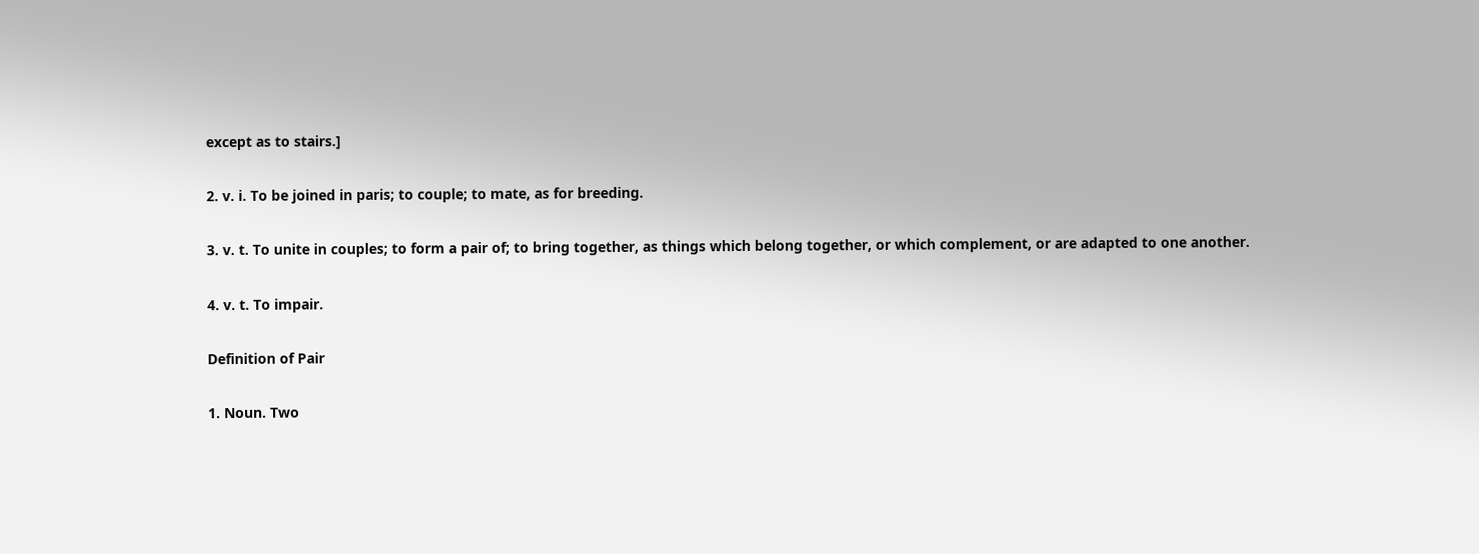except as to stairs.]

2. v. i. To be joined in paris; to couple; to mate, as for breeding.

3. v. t. To unite in couples; to form a pair of; to bring together, as things which belong together, or which complement, or are adapted to one another.

4. v. t. To impair.

Definition of Pair

1. Noun. Two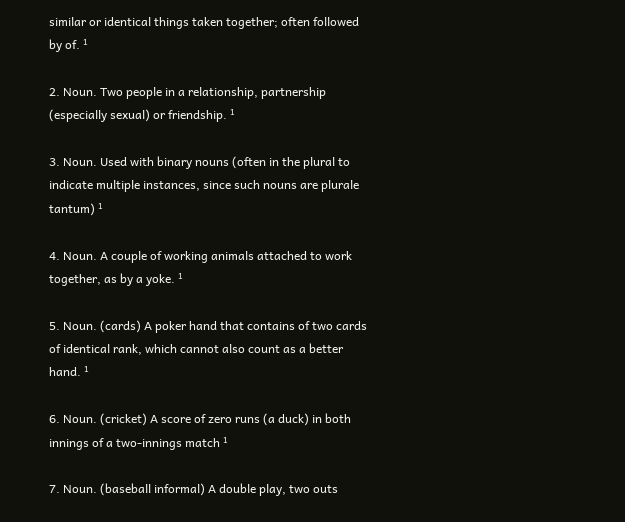similar or identical things taken together; often followed by of. ¹

2. Noun. Two people in a relationship, partnership (especially sexual) or friendship. ¹

3. Noun. Used with binary nouns (often in the plural to indicate multiple instances, since such nouns are plurale tantum) ¹

4. Noun. A couple of working animals attached to work together, as by a yoke. ¹

5. Noun. (cards) A poker hand that contains of two cards of identical rank, which cannot also count as a better hand. ¹

6. Noun. (cricket) A score of zero runs (a duck) in both innings of a two-innings match ¹

7. Noun. (baseball informal) A double play, two outs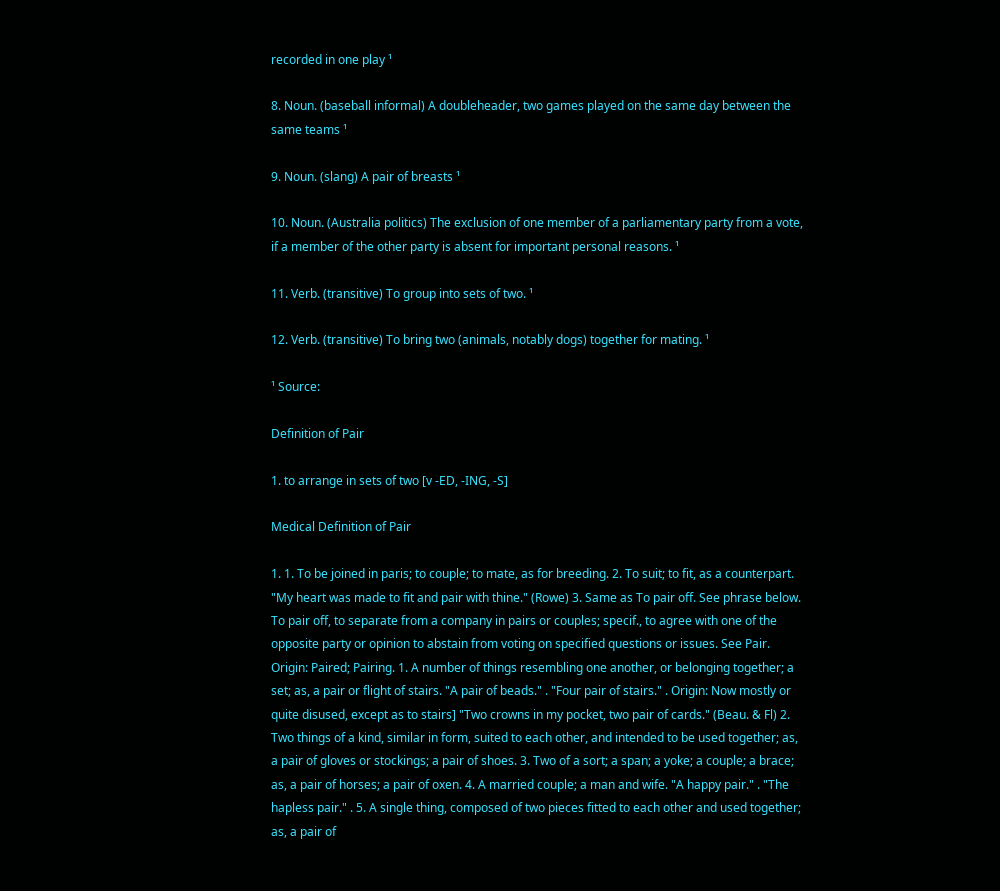recorded in one play ¹

8. Noun. (baseball informal) A doubleheader, two games played on the same day between the same teams ¹

9. Noun. (slang) A pair of breasts ¹

10. Noun. (Australia politics) The exclusion of one member of a parliamentary party from a vote, if a member of the other party is absent for important personal reasons. ¹

11. Verb. (transitive) To group into sets of two. ¹

12. Verb. (transitive) To bring two (animals, notably dogs) together for mating. ¹

¹ Source:

Definition of Pair

1. to arrange in sets of two [v -ED, -ING, -S]

Medical Definition of Pair

1. 1. To be joined in paris; to couple; to mate, as for breeding. 2. To suit; to fit, as a counterpart. "My heart was made to fit and pair with thine." (Rowe) 3. Same as To pair off. See phrase below. To pair off, to separate from a company in pairs or couples; specif., to agree with one of the opposite party or opinion to abstain from voting on specified questions or issues. See Pair. Origin: Paired; Pairing. 1. A number of things resembling one another, or belonging together; a set; as, a pair or flight of stairs. "A pair of beads." . "Four pair of stairs." . Origin: Now mostly or quite disused, except as to stairs] "Two crowns in my pocket, two pair of cards." (Beau. & Fl) 2. Two things of a kind, similar in form, suited to each other, and intended to be used together; as, a pair of gloves or stockings; a pair of shoes. 3. Two of a sort; a span; a yoke; a couple; a brace; as, a pair of horses; a pair of oxen. 4. A married couple; a man and wife. "A happy pair." . "The hapless pair." . 5. A single thing, composed of two pieces fitted to each other and used together; as, a pair of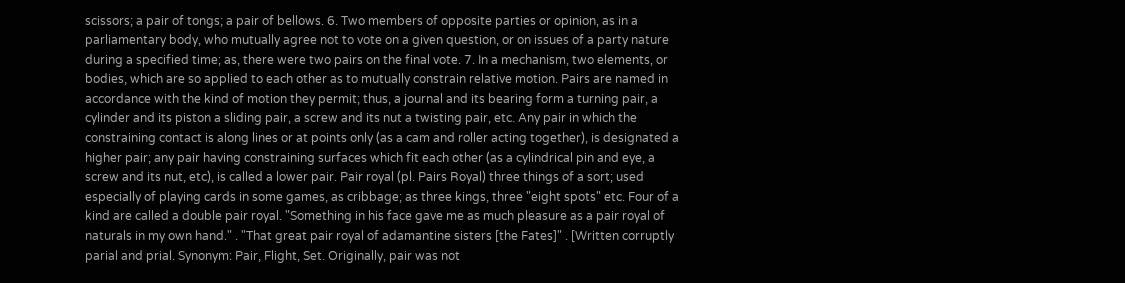scissors; a pair of tongs; a pair of bellows. 6. Two members of opposite parties or opinion, as in a parliamentary body, who mutually agree not to vote on a given question, or on issues of a party nature during a specified time; as, there were two pairs on the final vote. 7. In a mechanism, two elements, or bodies, which are so applied to each other as to mutually constrain relative motion. Pairs are named in accordance with the kind of motion they permit; thus, a journal and its bearing form a turning pair, a cylinder and its piston a sliding pair, a screw and its nut a twisting pair, etc. Any pair in which the constraining contact is along lines or at points only (as a cam and roller acting together), is designated a higher pair; any pair having constraining surfaces which fit each other (as a cylindrical pin and eye, a screw and its nut, etc), is called a lower pair. Pair royal (pl. Pairs Royal) three things of a sort; used especially of playing cards in some games, as cribbage; as three kings, three "eight spots" etc. Four of a kind are called a double pair royal. "Something in his face gave me as much pleasure as a pair royal of naturals in my own hand." . "That great pair royal of adamantine sisters [the Fates]" . [Written corruptly parial and prial. Synonym: Pair, Flight, Set. Originally, pair was not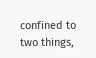confined to two things,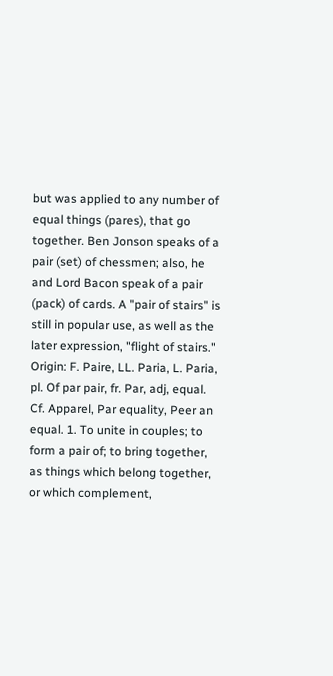but was applied to any number of equal things (pares), that go together. Ben Jonson speaks of a pair (set) of chessmen; also, he and Lord Bacon speak of a pair (pack) of cards. A "pair of stairs" is still in popular use, as well as the later expression, "flight of stairs." Origin: F. Paire, LL. Paria, L. Paria, pl. Of par pair, fr. Par, adj, equal. Cf. Apparel, Par equality, Peer an equal. 1. To unite in couples; to form a pair of; to bring together, as things which belong together, or which complement,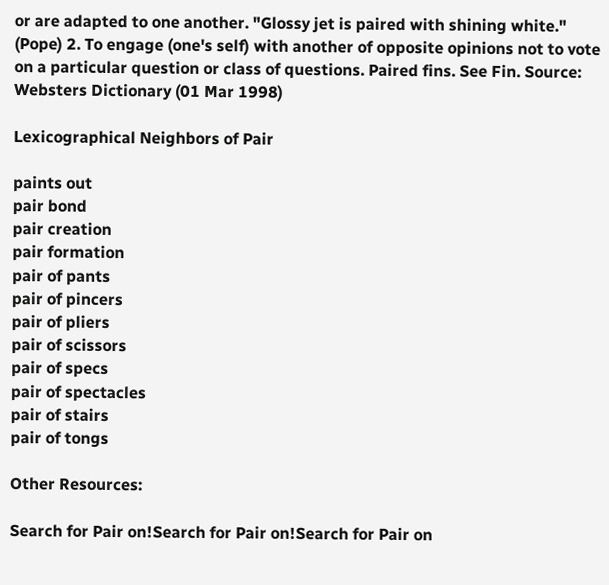or are adapted to one another. "Glossy jet is paired with shining white." (Pope) 2. To engage (one's self) with another of opposite opinions not to vote on a particular question or class of questions. Paired fins. See Fin. Source: Websters Dictionary (01 Mar 1998)

Lexicographical Neighbors of Pair

paints out
pair bond
pair creation
pair formation
pair of pants
pair of pincers
pair of pliers
pair of scissors
pair of specs
pair of spectacles
pair of stairs
pair of tongs

Other Resources:

Search for Pair on!Search for Pair on!Search for Pair on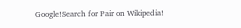Google!Search for Pair on Wikipedia!